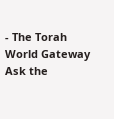- The Torah World Gateway
Ask the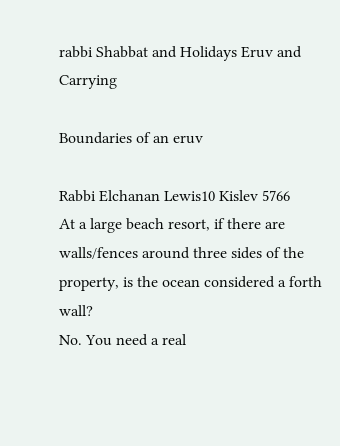rabbi Shabbat and Holidays Eruv and Carrying

Boundaries of an eruv

Rabbi Elchanan Lewis10 Kislev 5766
At a large beach resort, if there are walls/fences around three sides of the property, is the ocean considered a forth wall?
No. You need a real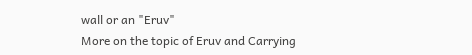wall or an "Eruv"
More on the topic of Eruv and Carrying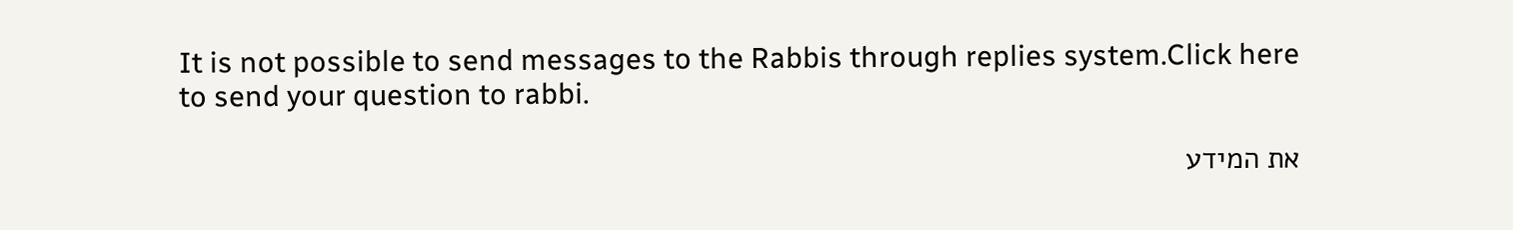It is not possible to send messages to the Rabbis through replies system.Click here to send your question to rabbi.

את המידע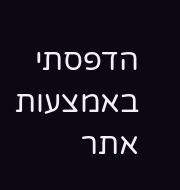הדפסתי באמצעות אתר